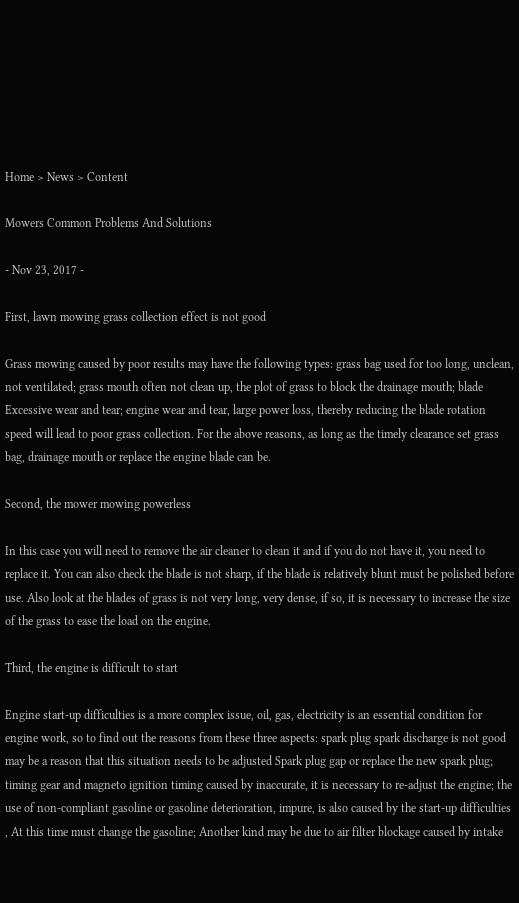Home > News > Content

Mowers Common Problems And Solutions

- Nov 23, 2017 -

First, lawn mowing grass collection effect is not good

Grass mowing caused by poor results may have the following types: grass bag used for too long, unclean, not ventilated; grass mouth often not clean up, the plot of grass to block the drainage mouth; blade Excessive wear and tear; engine wear and tear, large power loss, thereby reducing the blade rotation speed will lead to poor grass collection. For the above reasons, as long as the timely clearance set grass bag, drainage mouth or replace the engine blade can be.

Second, the mower mowing powerless

In this case you will need to remove the air cleaner to clean it and if you do not have it, you need to replace it. You can also check the blade is not sharp, if the blade is relatively blunt must be polished before use. Also look at the blades of grass is not very long, very dense, if so, it is necessary to increase the size of the grass to ease the load on the engine.

Third, the engine is difficult to start

Engine start-up difficulties is a more complex issue, oil, gas, electricity is an essential condition for engine work, so to find out the reasons from these three aspects: spark plug spark discharge is not good may be a reason that this situation needs to be adjusted Spark plug gap or replace the new spark plug; timing gear and magneto ignition timing caused by inaccurate, it is necessary to re-adjust the engine; the use of non-compliant gasoline or gasoline deterioration, impure, is also caused by the start-up difficulties , At this time must change the gasoline; Another kind may be due to air filter blockage caused by intake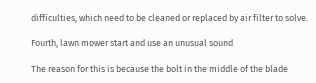difficulties, which need to be cleaned or replaced by air filter to solve.

Fourth, lawn mower start and use an unusual sound

The reason for this is because the bolt in the middle of the blade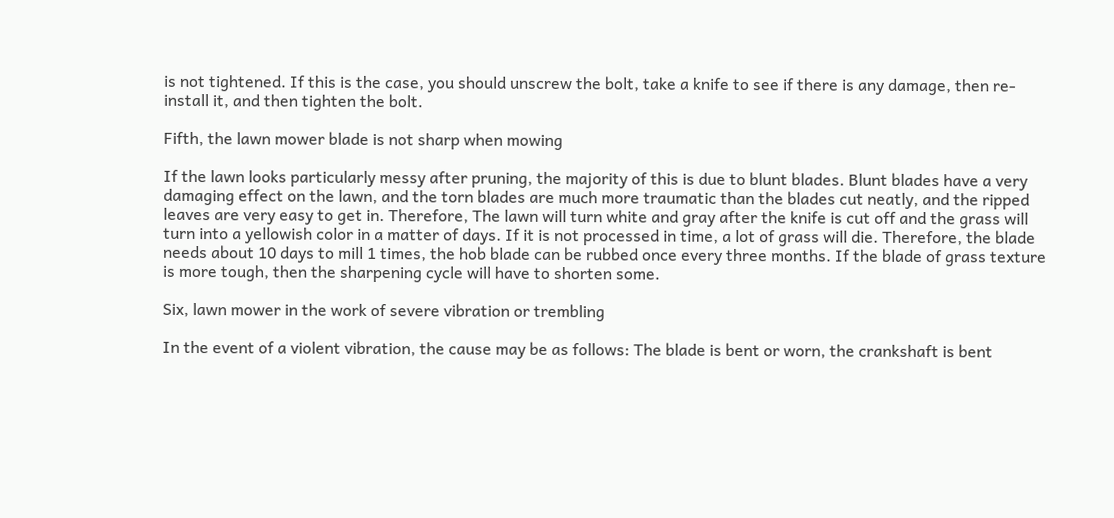is not tightened. If this is the case, you should unscrew the bolt, take a knife to see if there is any damage, then re-install it, and then tighten the bolt.

Fifth, the lawn mower blade is not sharp when mowing

If the lawn looks particularly messy after pruning, the majority of this is due to blunt blades. Blunt blades have a very damaging effect on the lawn, and the torn blades are much more traumatic than the blades cut neatly, and the ripped leaves are very easy to get in. Therefore, The lawn will turn white and gray after the knife is cut off and the grass will turn into a yellowish color in a matter of days. If it is not processed in time, a lot of grass will die. Therefore, the blade needs about 10 days to mill 1 times, the hob blade can be rubbed once every three months. If the blade of grass texture is more tough, then the sharpening cycle will have to shorten some.

Six, lawn mower in the work of severe vibration or trembling

In the event of a violent vibration, the cause may be as follows: The blade is bent or worn, the crankshaft is bent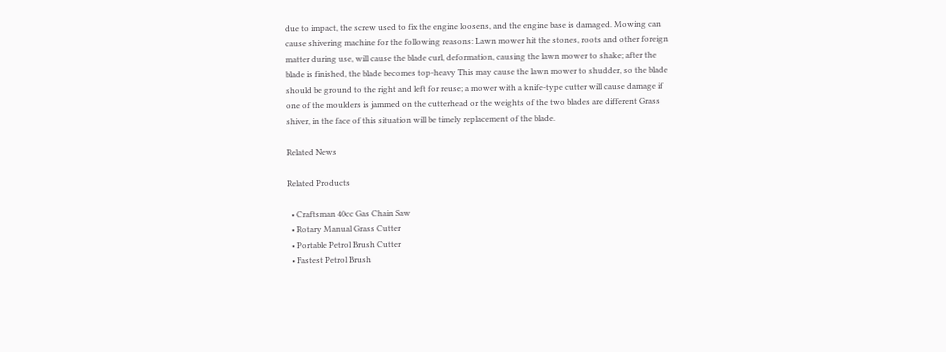due to impact, the screw used to fix the engine loosens, and the engine base is damaged. Mowing can cause shivering machine for the following reasons: Lawn mower hit the stones, roots and other foreign matter during use, will cause the blade curl, deformation, causing the lawn mower to shake; after the blade is finished, the blade becomes top-heavy This may cause the lawn mower to shudder, so the blade should be ground to the right and left for reuse; a mower with a knife-type cutter will cause damage if one of the moulders is jammed on the cutterhead or the weights of the two blades are different Grass shiver, in the face of this situation will be timely replacement of the blade.

Related News

Related Products

  • Craftsman 40cc Gas Chain Saw
  • Rotary Manual Grass Cutter
  • Portable Petrol Brush Cutter
  • Fastest Petrol Brush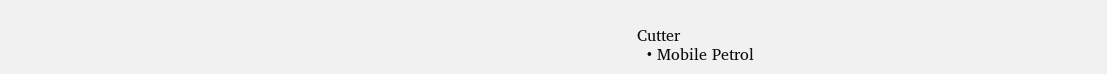Cutter
  • Mobile Petrol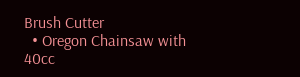Brush Cutter
  • Oregon Chainsaw with 40cc